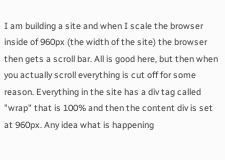I am building a site and when I scale the browser inside of 960px (the width of the site) the browser then gets a scroll bar. All is good here, but then when you actually scroll everything is cut off for some reason. Everything in the site has a div tag called "wrap" that is 100% and then the content div is set at 960px. Any idea what is happening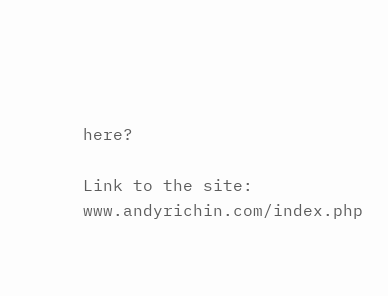here?

Link to the site: www.andyrichin.com/index.php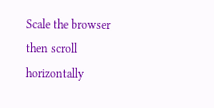Scale the browser then scroll horizontally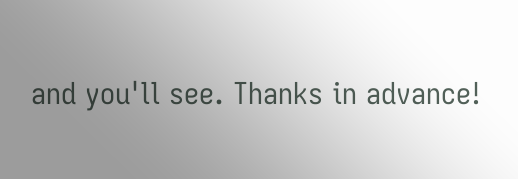and you'll see. Thanks in advance!